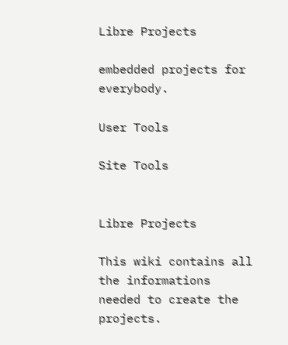Libre Projects

embedded projects for everybody.

User Tools

Site Tools


Libre Projects

This wiki contains all the informations needed to create the projects.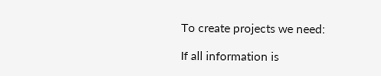To create projects we need:

If all information is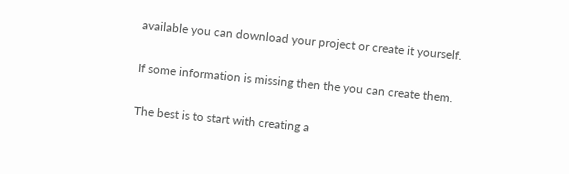available you can download your project or create it yourself.

If some information is missing then the you can create them.

The best is to start with creating a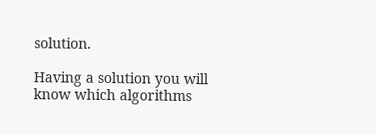solution.

Having a solution you will know which algorithms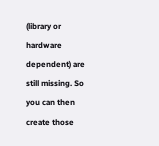(library or hardware dependent) are still missing. So you can then create those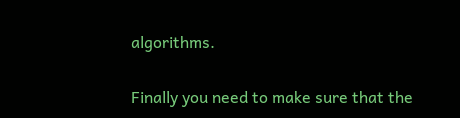algorithms.

Finally you need to make sure that the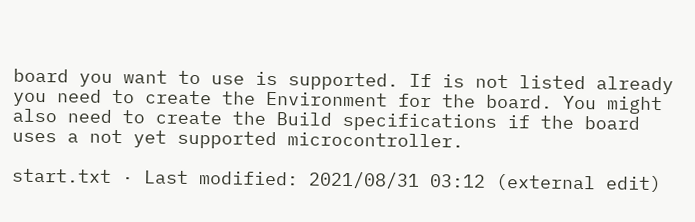board you want to use is supported. If is not listed already you need to create the Environment for the board. You might also need to create the Build specifications if the board uses a not yet supported microcontroller.

start.txt · Last modified: 2021/08/31 03:12 (external edit)